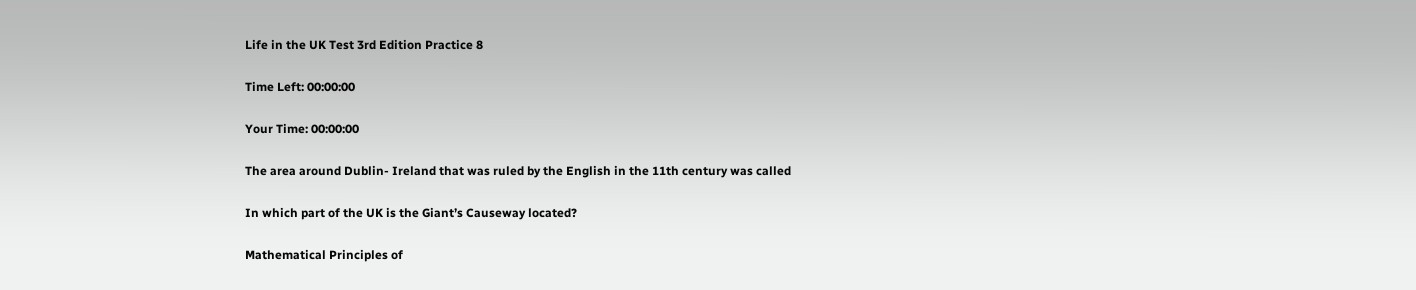Life in the UK Test 3rd Edition Practice 8

Time Left: 00:00:00

Your Time: 00:00:00

The area around Dublin- Ireland that was ruled by the English in the 11th century was called

In which part of the UK is the Giant’s Causeway located?

Mathematical Principles of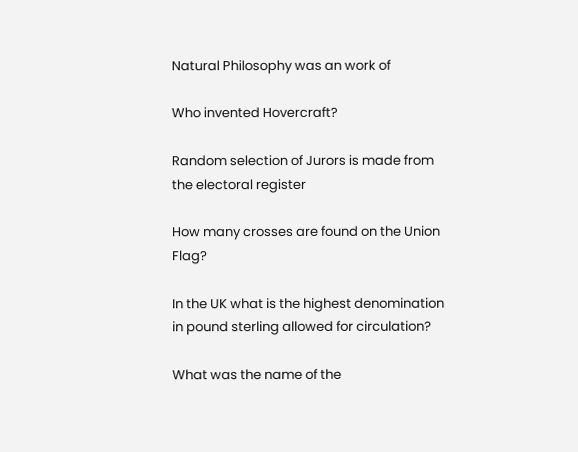Natural Philosophy was an work of

Who invented Hovercraft?

Random selection of Jurors is made from the electoral register

How many crosses are found on the Union Flag?

In the UK what is the highest denomination in pound sterling allowed for circulation?

What was the name of the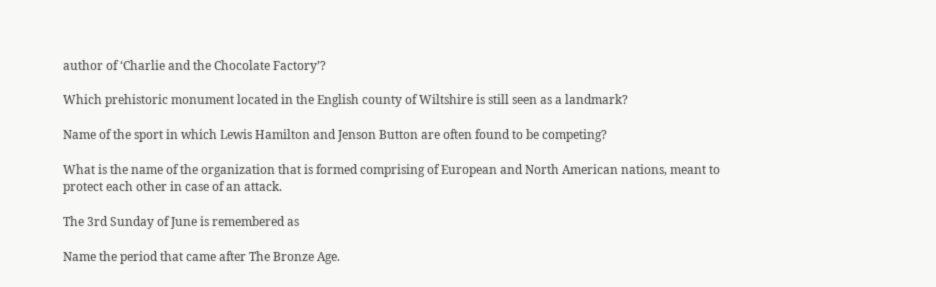author of ‘Charlie and the Chocolate Factory’?

Which prehistoric monument located in the English county of Wiltshire is still seen as a landmark?

Name of the sport in which Lewis Hamilton and Jenson Button are often found to be competing?

What is the name of the organization that is formed comprising of European and North American nations, meant to protect each other in case of an attack.

The 3rd Sunday of June is remembered as

Name the period that came after The Bronze Age.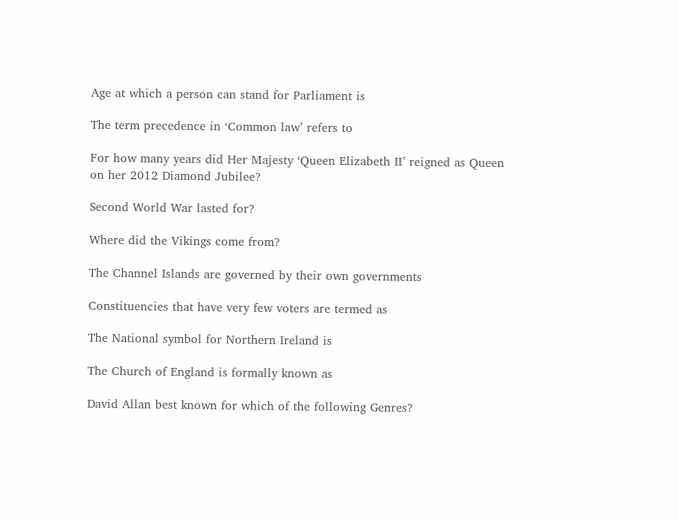Age at which a person can stand for Parliament is

The term precedence in ‘Common law’ refers to

For how many years did Her Majesty ‘Queen Elizabeth II’ reigned as Queen on her 2012 Diamond Jubilee?

Second World War lasted for?

Where did the Vikings come from?

The Channel Islands are governed by their own governments

Constituencies that have very few voters are termed as

The National symbol for Northern Ireland is

The Church of England is formally known as

David Allan best known for which of the following Genres?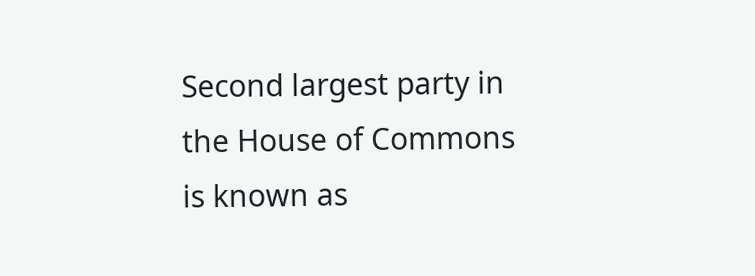Second largest party in the House of Commons is known as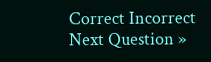Correct Incorrect
Next Question »